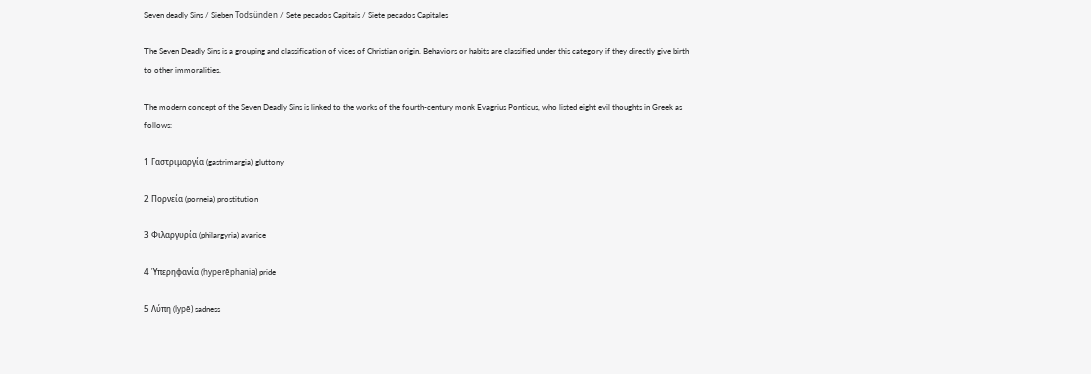Seven deadly Sins / Sieben Todsünden / Sete pecados Capitais / Siete pecados Capitales

The Seven Deadly Sins is a grouping and classification of vices of Christian origin. Behaviors or habits are classified under this category if they directly give birth to other immoralities.

The modern concept of the Seven Deadly Sins is linked to the works of the fourth-century monk Evagrius Ponticus, who listed eight evil thoughts in Greek as follows:

1 Γαστριμαργία (gastrimargia) gluttony

2 Πορνεία (porneia) prostitution

3 Φιλαργυρία (philargyria) avarice

4 Ὑπερηφανία (hyperēphania) pride

5 Λύπη (lypē) sadness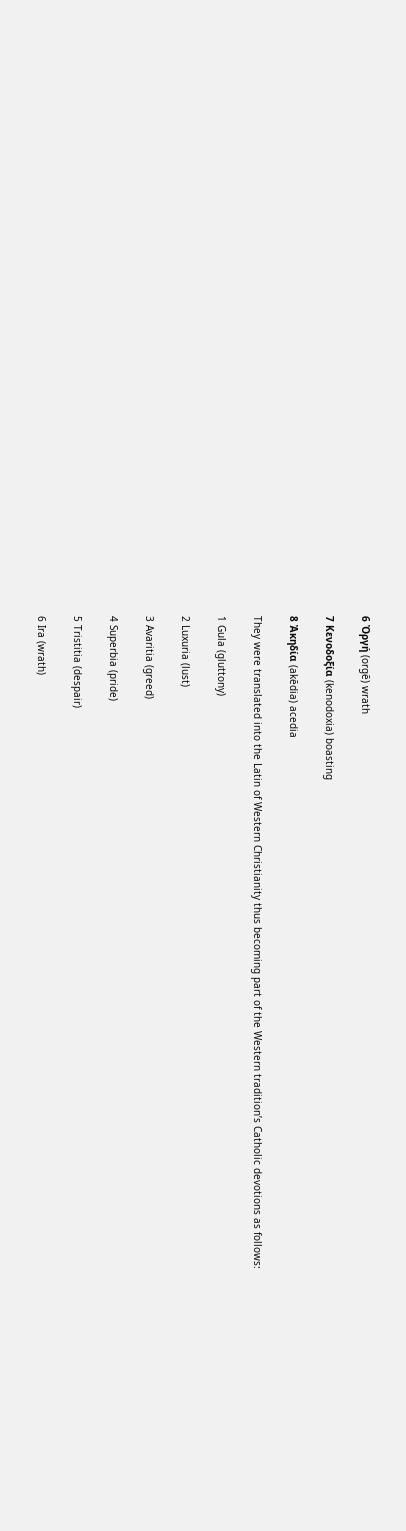6 Ὀργή (orgē) wrath

7 Κενοδοξία (kenodoxia) boasting

8 Ἀκηδία (akēdia) acedia

They were translated into the Latin of Western Christianity thus becoming part of the Western tradition’s Catholic devotions as follows:

1 Gula (gluttony)

2 Luxuria (lust)

3 Avaritia (greed)

4 Superbia (pride)

5 Tristitia (despair)

6 Ira (wrath)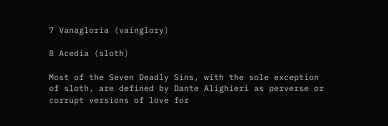7 Vanagloria (vainglory)

8 Acedia (sloth)

Most of the Seven Deadly Sins, with the sole exception of sloth, are defined by Dante Alighieri as perverse or corrupt versions of love for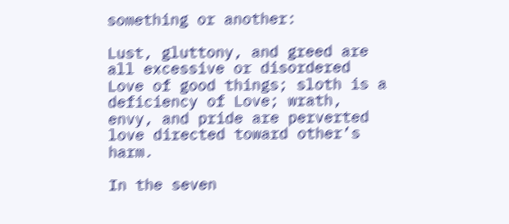something or another:

Lust, gluttony, and greed are all excessive or disordered Love of good things; sloth is a deficiency of Love; wrath, envy, and pride are perverted love directed toward other’s harm.

In the seven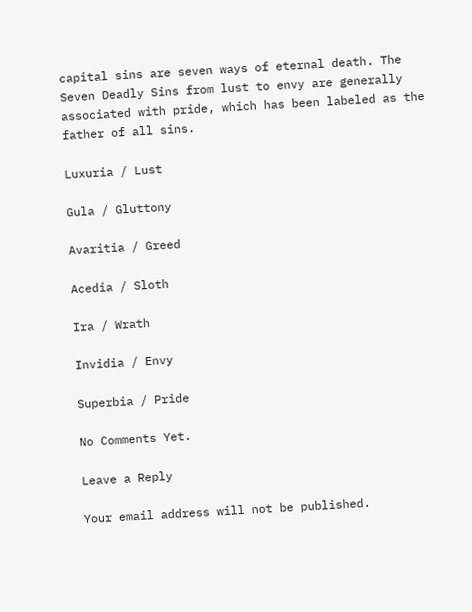capital sins are seven ways of eternal death. The Seven Deadly Sins from lust to envy are generally associated with pride, which has been labeled as the father of all sins.

Luxuria / Lust

Gula / Gluttony

Avaritia / Greed

Acedia / Sloth

Ira / Wrath

Invidia / Envy

Superbia / Pride

No Comments Yet.

Leave a Reply

Your email address will not be published.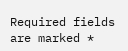Required fields are marked *